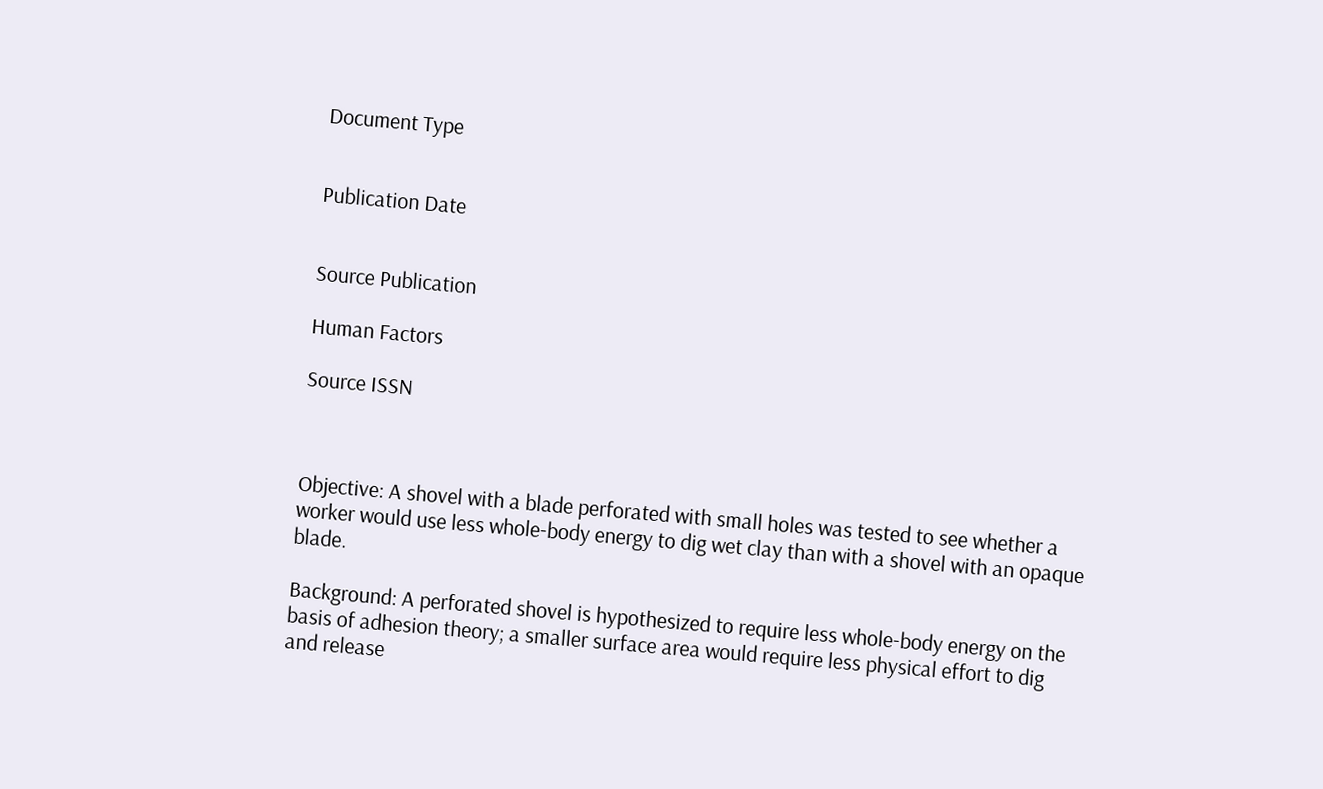Document Type


Publication Date


Source Publication

Human Factors

Source ISSN



Objective: A shovel with a blade perforated with small holes was tested to see whether a worker would use less whole-body energy to dig wet clay than with a shovel with an opaque blade.

Background: A perforated shovel is hypothesized to require less whole-body energy on the basis of adhesion theory; a smaller surface area would require less physical effort to dig and release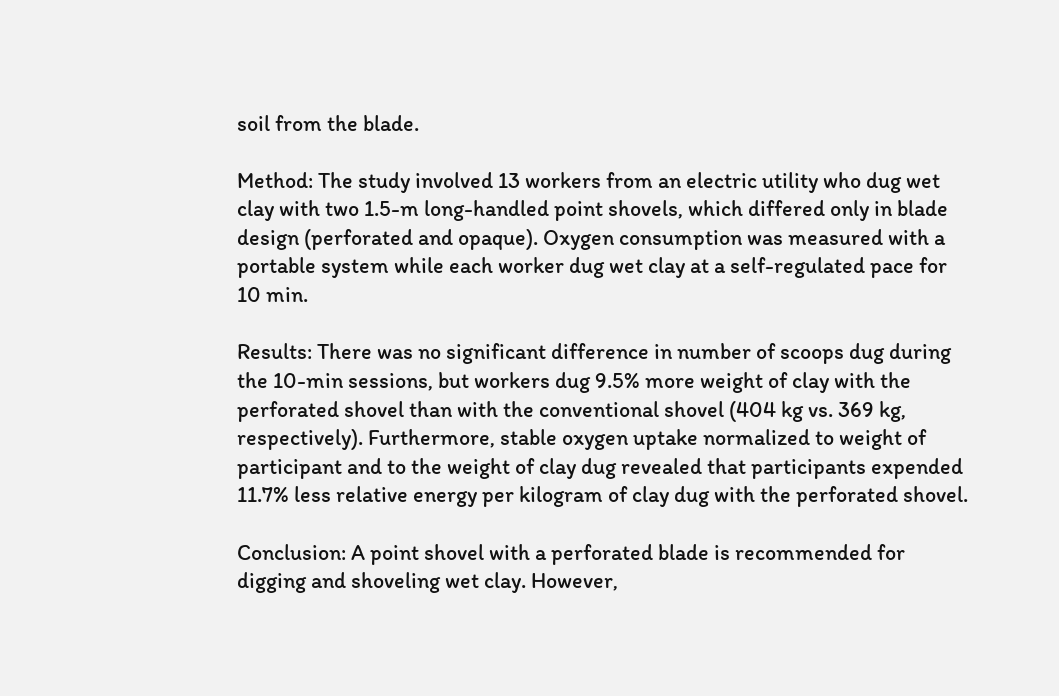soil from the blade.

Method: The study involved 13 workers from an electric utility who dug wet clay with two 1.5-m long-handled point shovels, which differed only in blade design (perforated and opaque). Oxygen consumption was measured with a portable system while each worker dug wet clay at a self-regulated pace for 10 min.

Results: There was no significant difference in number of scoops dug during the 10-min sessions, but workers dug 9.5% more weight of clay with the perforated shovel than with the conventional shovel (404 kg vs. 369 kg, respectively). Furthermore, stable oxygen uptake normalized to weight of participant and to the weight of clay dug revealed that participants expended 11.7% less relative energy per kilogram of clay dug with the perforated shovel.

Conclusion: A point shovel with a perforated blade is recommended for digging and shoveling wet clay. However,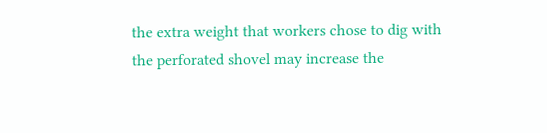the extra weight that workers chose to dig with the perforated shovel may increase the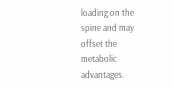loading on the spine and may offset the metabolic advantages.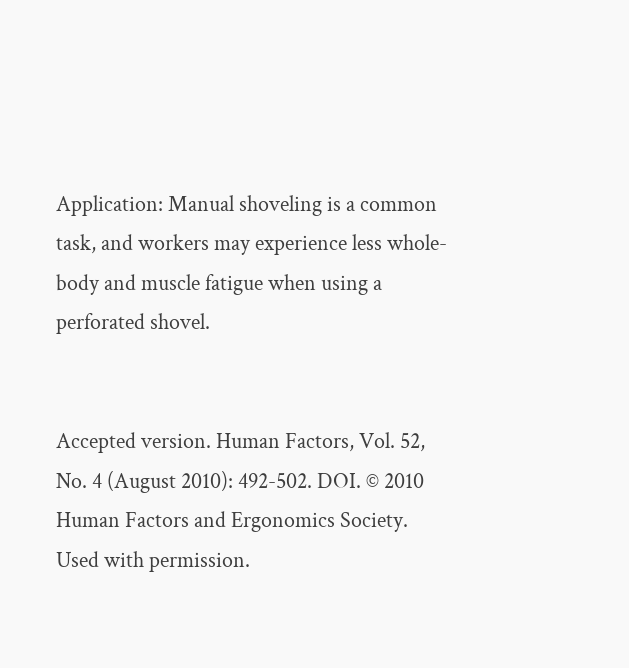Application: Manual shoveling is a common task, and workers may experience less whole-body and muscle fatigue when using a perforated shovel.


Accepted version. Human Factors, Vol. 52, No. 4 (August 2010): 492-502. DOI. © 2010 Human Factors and Ergonomics Society. Used with permission.